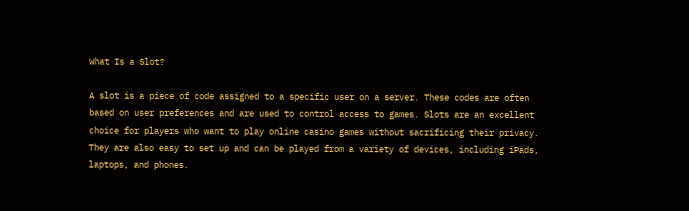What Is a Slot?

A slot is a piece of code assigned to a specific user on a server. These codes are often based on user preferences and are used to control access to games. Slots are an excellent choice for players who want to play online casino games without sacrificing their privacy. They are also easy to set up and can be played from a variety of devices, including iPads, laptops, and phones.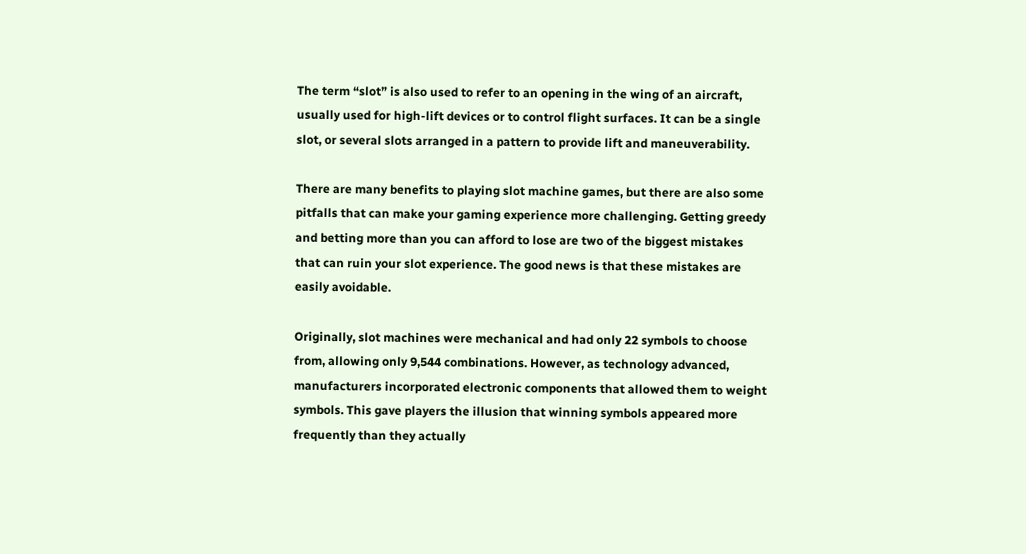The term “slot” is also used to refer to an opening in the wing of an aircraft, usually used for high-lift devices or to control flight surfaces. It can be a single slot, or several slots arranged in a pattern to provide lift and maneuverability.

There are many benefits to playing slot machine games, but there are also some pitfalls that can make your gaming experience more challenging. Getting greedy and betting more than you can afford to lose are two of the biggest mistakes that can ruin your slot experience. The good news is that these mistakes are easily avoidable.

Originally, slot machines were mechanical and had only 22 symbols to choose from, allowing only 9,544 combinations. However, as technology advanced, manufacturers incorporated electronic components that allowed them to weight symbols. This gave players the illusion that winning symbols appeared more frequently than they actually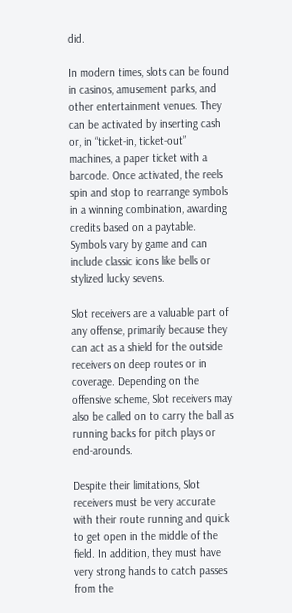did.

In modern times, slots can be found in casinos, amusement parks, and other entertainment venues. They can be activated by inserting cash or, in “ticket-in, ticket-out” machines, a paper ticket with a barcode. Once activated, the reels spin and stop to rearrange symbols in a winning combination, awarding credits based on a paytable. Symbols vary by game and can include classic icons like bells or stylized lucky sevens.

Slot receivers are a valuable part of any offense, primarily because they can act as a shield for the outside receivers on deep routes or in coverage. Depending on the offensive scheme, Slot receivers may also be called on to carry the ball as running backs for pitch plays or end-arounds.

Despite their limitations, Slot receivers must be very accurate with their route running and quick to get open in the middle of the field. In addition, they must have very strong hands to catch passes from the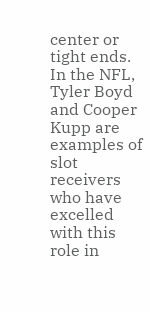center or tight ends. In the NFL, Tyler Boyd and Cooper Kupp are examples of slot receivers who have excelled with this role in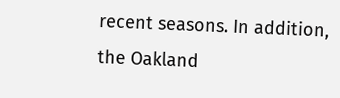recent seasons. In addition, the Oakland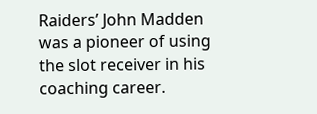Raiders’ John Madden was a pioneer of using the slot receiver in his coaching career.